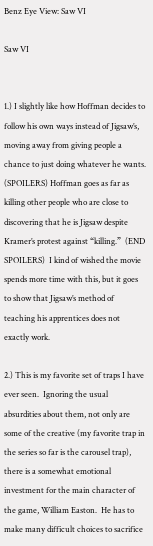Benz Eye View: Saw VI

Saw VI


1.) I slightly like how Hoffman decides to follow his own ways instead of Jigsaw’s, moving away from giving people a chance to just doing whatever he wants.  (SPOILERS) Hoffman goes as far as killing other people who are close to discovering that he is Jigsaw despite Kramer’s protest against “killing.”  (END SPOILERS)  I kind of wished the movie spends more time with this, but it goes to show that Jigsaw’s method of teaching his apprentices does not exactly work.

2.) This is my favorite set of traps I have ever seen.  Ignoring the usual absurdities about them, not only are some of the creative (my favorite trap in the series so far is the carousel trap), there is a somewhat emotional investment for the main character of the game, William Easton.  He has to make many difficult choices to sacrifice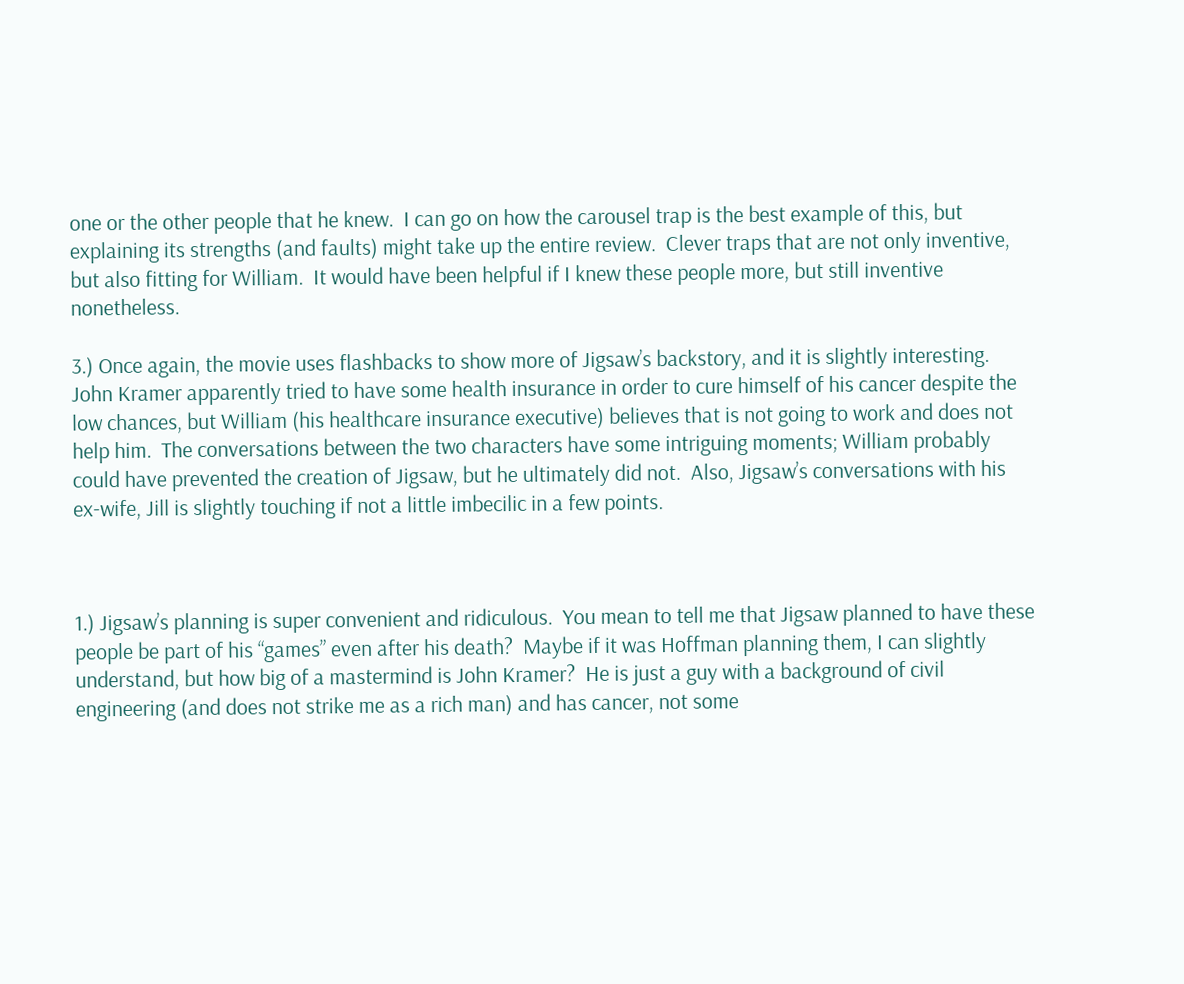one or the other people that he knew.  I can go on how the carousel trap is the best example of this, but explaining its strengths (and faults) might take up the entire review.  Clever traps that are not only inventive, but also fitting for William.  It would have been helpful if I knew these people more, but still inventive nonetheless.

3.) Once again, the movie uses flashbacks to show more of Jigsaw’s backstory, and it is slightly interesting.  John Kramer apparently tried to have some health insurance in order to cure himself of his cancer despite the low chances, but William (his healthcare insurance executive) believes that is not going to work and does not help him.  The conversations between the two characters have some intriguing moments; William probably could have prevented the creation of Jigsaw, but he ultimately did not.  Also, Jigsaw’s conversations with his ex-wife, Jill is slightly touching if not a little imbecilic in a few points.



1.) Jigsaw’s planning is super convenient and ridiculous.  You mean to tell me that Jigsaw planned to have these people be part of his “games” even after his death?  Maybe if it was Hoffman planning them, I can slightly understand, but how big of a mastermind is John Kramer?  He is just a guy with a background of civil engineering (and does not strike me as a rich man) and has cancer, not some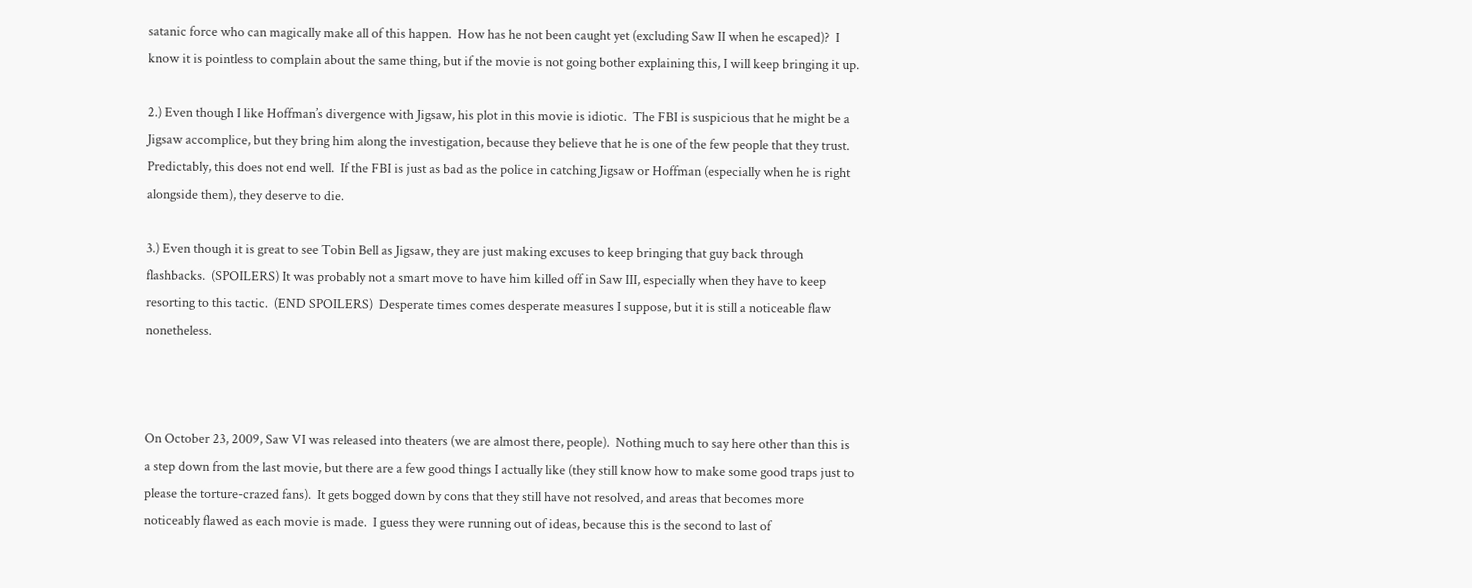satanic force who can magically make all of this happen.  How has he not been caught yet (excluding Saw II when he escaped)?  I know it is pointless to complain about the same thing, but if the movie is not going bother explaining this, I will keep bringing it up.

2.) Even though I like Hoffman’s divergence with Jigsaw, his plot in this movie is idiotic.  The FBI is suspicious that he might be a Jigsaw accomplice, but they bring him along the investigation, because they believe that he is one of the few people that they trust.  Predictably, this does not end well.  If the FBI is just as bad as the police in catching Jigsaw or Hoffman (especially when he is right alongside them), they deserve to die.

3.) Even though it is great to see Tobin Bell as Jigsaw, they are just making excuses to keep bringing that guy back through flashbacks.  (SPOILERS) It was probably not a smart move to have him killed off in Saw III, especially when they have to keep resorting to this tactic.  (END SPOILERS)  Desperate times comes desperate measures I suppose, but it is still a noticeable flaw nonetheless.



On October 23, 2009, Saw VI was released into theaters (we are almost there, people).  Nothing much to say here other than this is a step down from the last movie, but there are a few good things I actually like (they still know how to make some good traps just to please the torture-crazed fans).  It gets bogged down by cons that they still have not resolved, and areas that becomes more noticeably flawed as each movie is made.  I guess they were running out of ideas, because this is the second to last of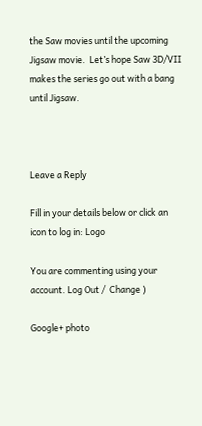the Saw movies until the upcoming Jigsaw movie.  Let’s hope Saw 3D/VII makes the series go out with a bang until Jigsaw.



Leave a Reply

Fill in your details below or click an icon to log in: Logo

You are commenting using your account. Log Out /  Change )

Google+ photo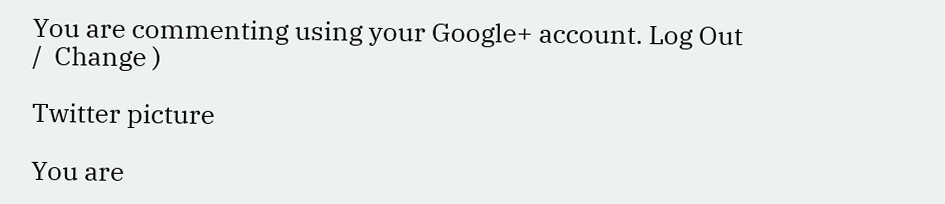You are commenting using your Google+ account. Log Out /  Change )

Twitter picture

You are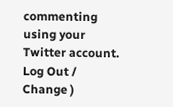commenting using your Twitter account. Log Out /  Change )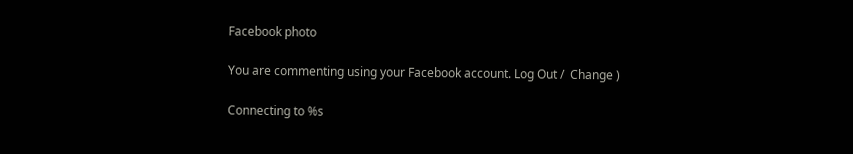Facebook photo

You are commenting using your Facebook account. Log Out /  Change )

Connecting to %s